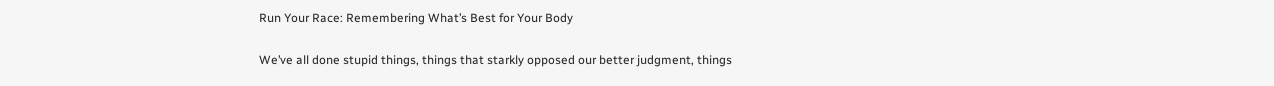Run Your Race: Remembering What’s Best for Your Body

We’ve all done stupid things, things that starkly opposed our better judgment, things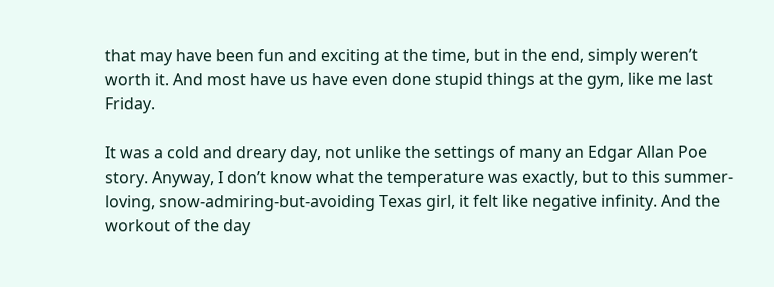that may have been fun and exciting at the time, but in the end, simply weren’t worth it. And most have us have even done stupid things at the gym, like me last Friday.

It was a cold and dreary day, not unlike the settings of many an Edgar Allan Poe story. Anyway, I don’t know what the temperature was exactly, but to this summer-loving, snow-admiring-but-avoiding Texas girl, it felt like negative infinity. And the workout of the day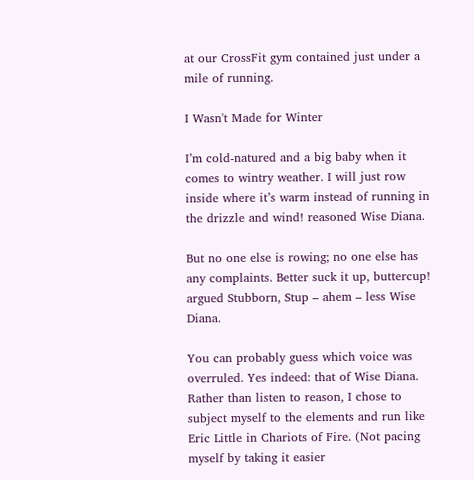at our CrossFit gym contained just under a mile of running.

I Wasn't Made for Winter

I’m cold-natured and a big baby when it comes to wintry weather. I will just row inside where it’s warm instead of running in the drizzle and wind! reasoned Wise Diana.

But no one else is rowing; no one else has any complaints. Better suck it up, buttercup! argued Stubborn, Stup – ahem – less Wise Diana.

You can probably guess which voice was overruled. Yes indeed: that of Wise Diana. Rather than listen to reason, I chose to subject myself to the elements and run like Eric Little in Chariots of Fire. (Not pacing myself by taking it easier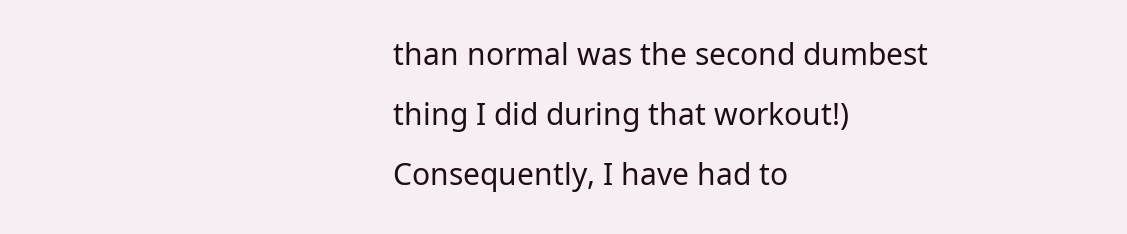than normal was the second dumbest thing I did during that workout!) Consequently, I have had to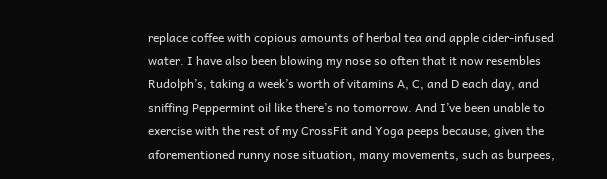replace coffee with copious amounts of herbal tea and apple cider-infused water. I have also been blowing my nose so often that it now resembles Rudolph’s, taking a week’s worth of vitamins A, C, and D each day, and sniffing Peppermint oil like there’s no tomorrow. And I’ve been unable to exercise with the rest of my CrossFit and Yoga peeps because, given the aforementioned runny nose situation, many movements, such as burpees,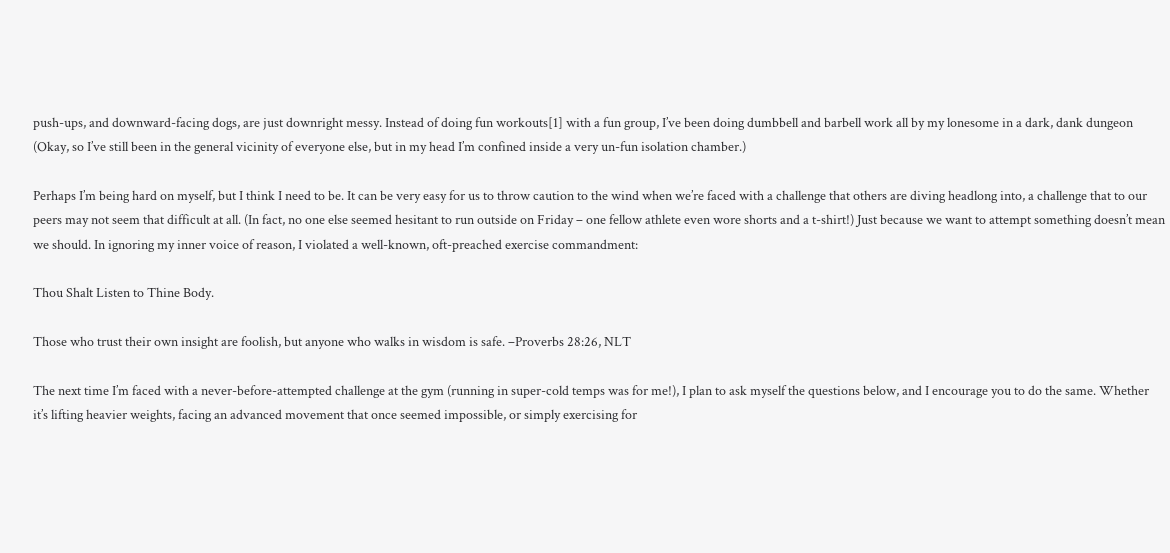push-ups, and downward-facing dogs, are just downright messy. Instead of doing fun workouts[1] with a fun group, I’ve been doing dumbbell and barbell work all by my lonesome in a dark, dank dungeon (Okay, so I’ve still been in the general vicinity of everyone else, but in my head I’m confined inside a very un-fun isolation chamber.)

Perhaps I’m being hard on myself, but I think I need to be. It can be very easy for us to throw caution to the wind when we’re faced with a challenge that others are diving headlong into, a challenge that to our peers may not seem that difficult at all. (In fact, no one else seemed hesitant to run outside on Friday – one fellow athlete even wore shorts and a t-shirt!) Just because we want to attempt something doesn’t mean we should. In ignoring my inner voice of reason, I violated a well-known, oft-preached exercise commandment:

Thou Shalt Listen to Thine Body.

Those who trust their own insight are foolish, but anyone who walks in wisdom is safe. –Proverbs 28:26, NLT

The next time I’m faced with a never-before-attempted challenge at the gym (running in super-cold temps was for me!), I plan to ask myself the questions below, and I encourage you to do the same. Whether it’s lifting heavier weights, facing an advanced movement that once seemed impossible, or simply exercising for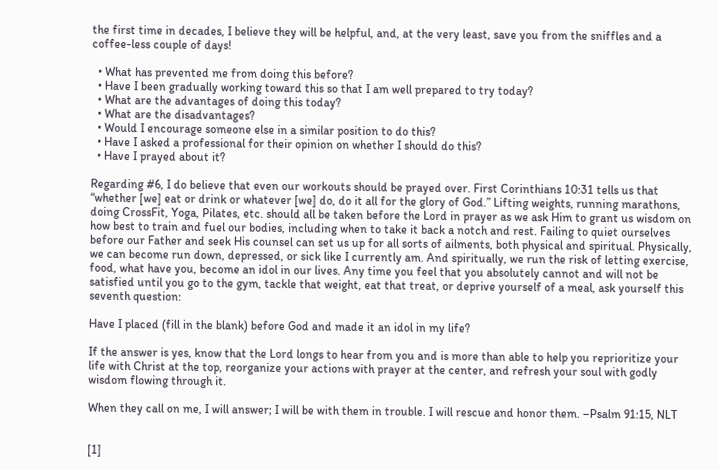the first time in decades, I believe they will be helpful, and, at the very least, save you from the sniffles and a coffee-less couple of days!

  • What has prevented me from doing this before?
  • Have I been gradually working toward this so that I am well prepared to try today?
  • What are the advantages of doing this today?
  • What are the disadvantages?
  • Would I encourage someone else in a similar position to do this?
  • Have I asked a professional for their opinion on whether I should do this?
  • Have I prayed about it?

Regarding #6, I do believe that even our workouts should be prayed over. First Corinthians 10:31 tells us that “whether [we] eat or drink or whatever [we] do, do it all for the glory of God.” Lifting weights, running marathons, doing CrossFit, Yoga, Pilates, etc. should all be taken before the Lord in prayer as we ask Him to grant us wisdom on how best to train and fuel our bodies, including when to take it back a notch and rest. Failing to quiet ourselves before our Father and seek His counsel can set us up for all sorts of ailments, both physical and spiritual. Physically, we can become run down, depressed, or sick like I currently am. And spiritually, we run the risk of letting exercise, food, what have you, become an idol in our lives. Any time you feel that you absolutely cannot and will not be satisfied until you go to the gym, tackle that weight, eat that treat, or deprive yourself of a meal, ask yourself this seventh question:

Have I placed (fill in the blank) before God and made it an idol in my life?

If the answer is yes, know that the Lord longs to hear from you and is more than able to help you reprioritize your life with Christ at the top, reorganize your actions with prayer at the center, and refresh your soul with godly wisdom flowing through it.

When they call on me, I will answer; I will be with them in trouble. I will rescue and honor them. –Psalm 91:15, NLT


[1]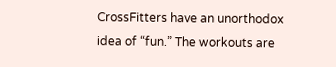CrossFitters have an unorthodox idea of “fun.” The workouts are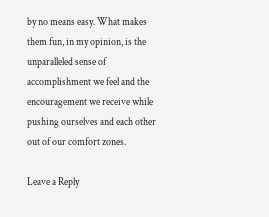by no means easy. What makes them fun, in my opinion, is the unparalleled sense of accomplishment we feel and the encouragement we receive while pushing ourselves and each other out of our comfort zones.

Leave a Reply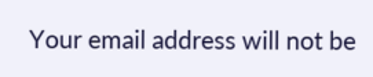Your email address will not be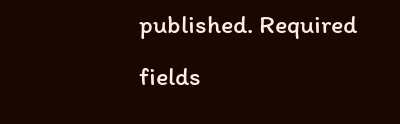published. Required fields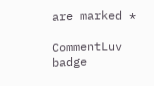are marked *

CommentLuv badge